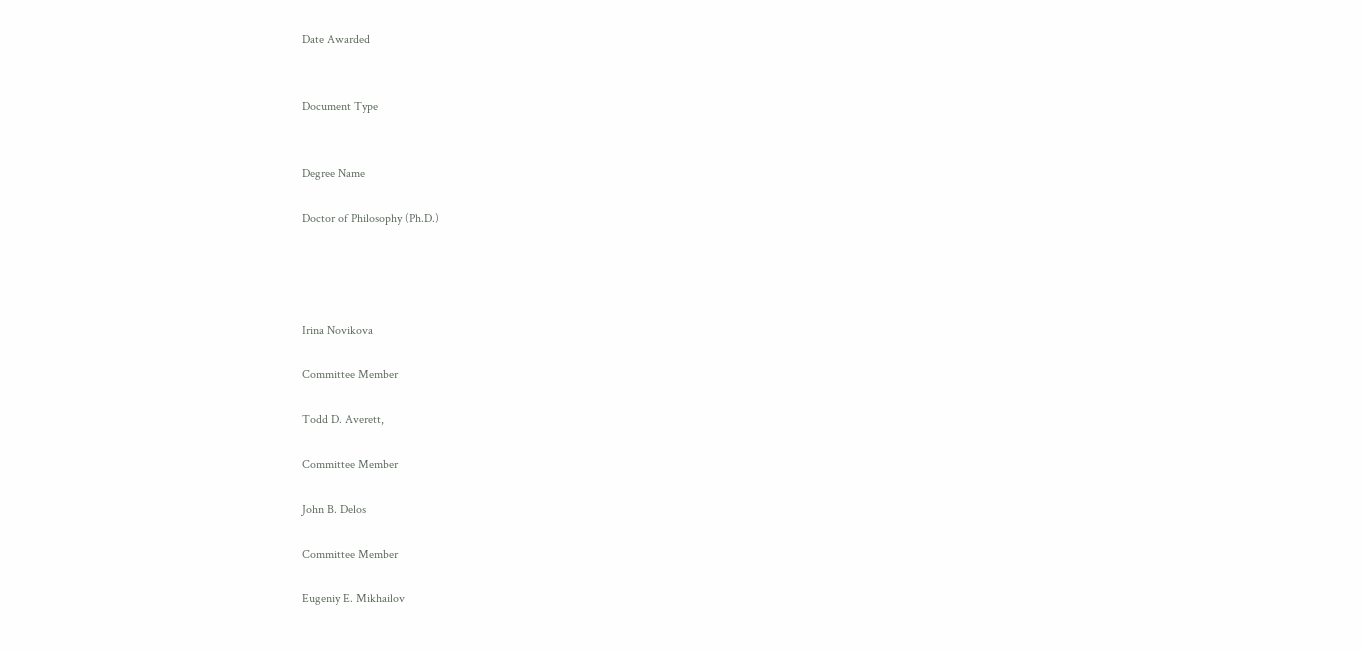Date Awarded


Document Type


Degree Name

Doctor of Philosophy (Ph.D.)




Irina Novikova

Committee Member

Todd D. Averett,

Committee Member

John B. Delos

Committee Member

Eugeniy E. Mikhailov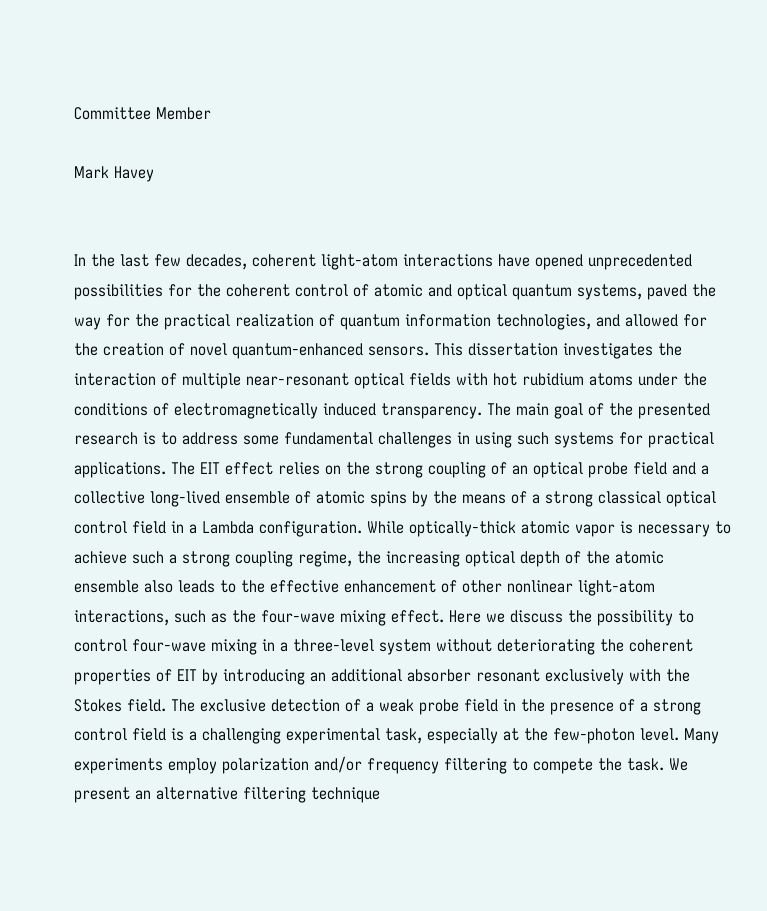Committee Member

Mark Havey


In the last few decades, coherent light-atom interactions have opened unprecedented possibilities for the coherent control of atomic and optical quantum systems, paved the way for the practical realization of quantum information technologies, and allowed for the creation of novel quantum-enhanced sensors. This dissertation investigates the interaction of multiple near-resonant optical fields with hot rubidium atoms under the conditions of electromagnetically induced transparency. The main goal of the presented research is to address some fundamental challenges in using such systems for practical applications. The EIT effect relies on the strong coupling of an optical probe field and a collective long-lived ensemble of atomic spins by the means of a strong classical optical control field in a Lambda configuration. While optically-thick atomic vapor is necessary to achieve such a strong coupling regime, the increasing optical depth of the atomic ensemble also leads to the effective enhancement of other nonlinear light-atom interactions, such as the four-wave mixing effect. Here we discuss the possibility to control four-wave mixing in a three-level system without deteriorating the coherent properties of EIT by introducing an additional absorber resonant exclusively with the Stokes field. The exclusive detection of a weak probe field in the presence of a strong control field is a challenging experimental task, especially at the few-photon level. Many experiments employ polarization and/or frequency filtering to compete the task. We present an alternative filtering technique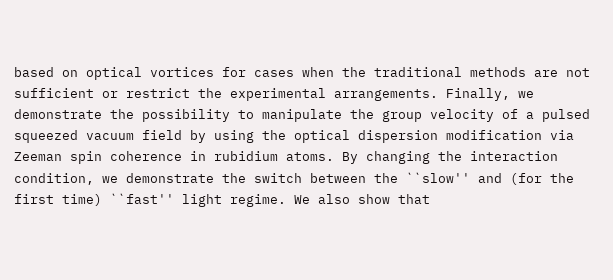based on optical vortices for cases when the traditional methods are not sufficient or restrict the experimental arrangements. Finally, we demonstrate the possibility to manipulate the group velocity of a pulsed squeezed vacuum field by using the optical dispersion modification via Zeeman spin coherence in rubidium atoms. By changing the interaction condition, we demonstrate the switch between the ``slow'' and (for the first time) ``fast'' light regime. We also show that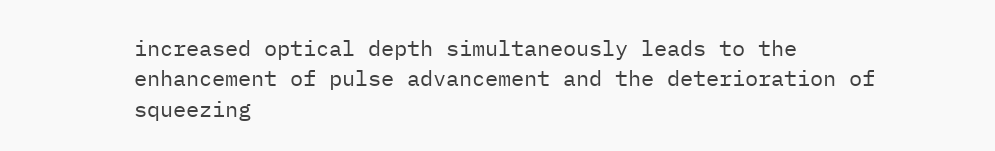increased optical depth simultaneously leads to the enhancement of pulse advancement and the deterioration of squeezing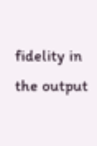fidelity in the output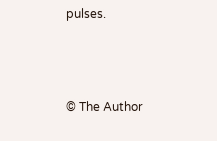pulses.



© The Author